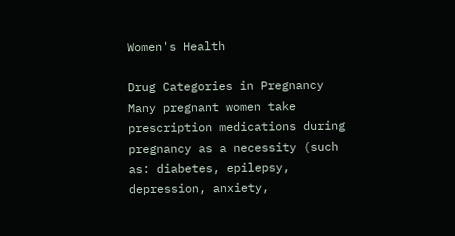Women's Health

Drug Categories in Pregnancy
Many pregnant women take prescription medications during pregnancy as a necessity (such as: diabetes, epilepsy, depression, anxiety,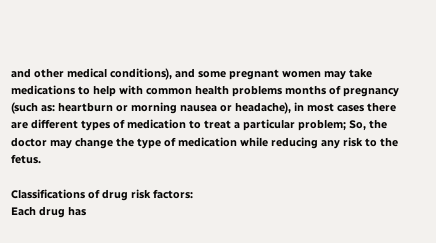and other medical conditions), and some pregnant women may take medications to help with common health problems months of pregnancy (such as: heartburn or morning nausea or headache), in most cases there are different types of medication to treat a particular problem; So, the doctor may change the type of medication while reducing any risk to the fetus.

Classifications of drug risk factors:
Each drug has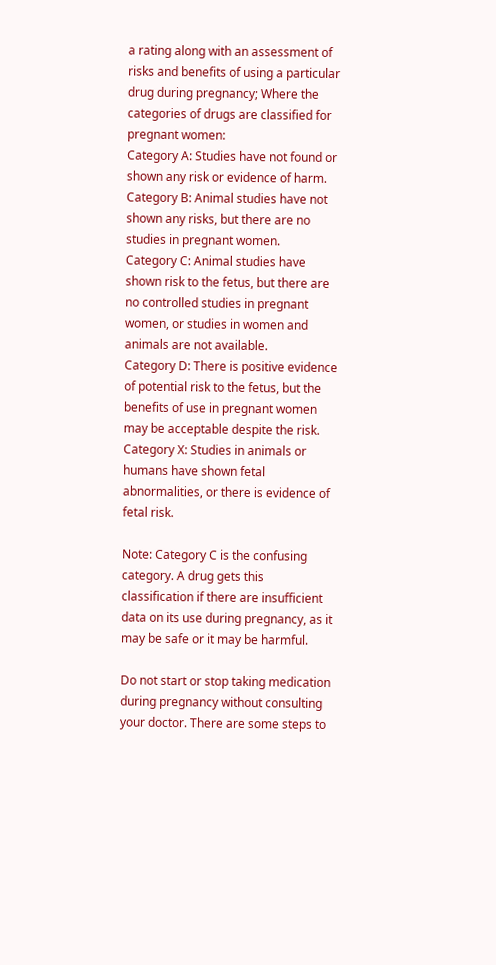a rating along with an assessment of risks and benefits of using a particular drug during pregnancy; Where the categories of drugs are classified for pregnant women:
Category A: Studies have not found or shown any risk or evidence of harm.
Category B: Animal studies have not shown any risks, but there are no studies in pregnant women.
Category C: Animal studies have shown risk to the fetus, but there are no controlled studies in pregnant women, or studies in women and animals are not available.
Category D: There is positive evidence of potential risk to the fetus, but the benefits of use in pregnant women may be acceptable despite the risk.
Category X: Studies in animals or humans have shown fetal abnormalities, or there is evidence of fetal risk.

Note: Category C is the confusing category. A drug gets this classification if there are insufficient data on its use during pregnancy, as it may be safe or it may be harmful.

Do not start or stop taking medication during pregnancy without consulting your doctor. There are some steps to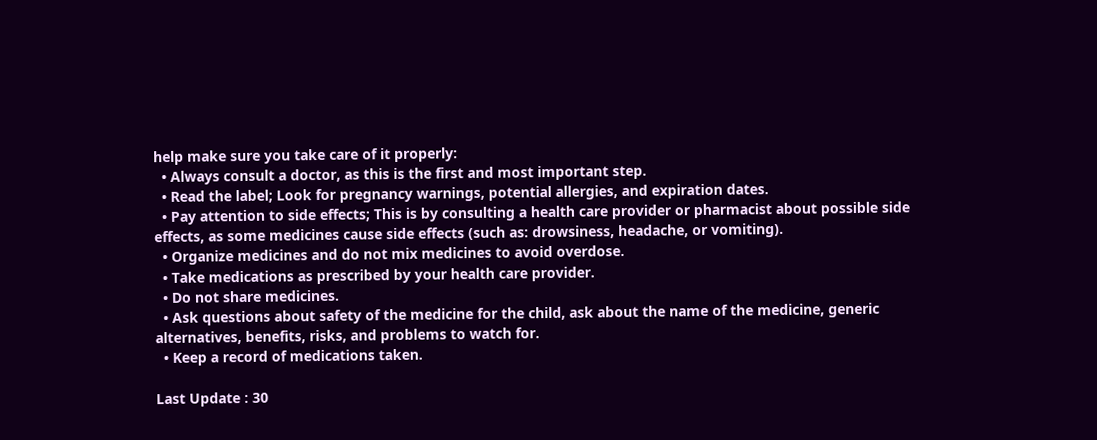help make sure you take care of it properly:
  • Always consult a doctor, as this is the first and most important step.
  • Read the label; Look for pregnancy warnings, potential allergies, and expiration dates.
  • Pay attention to side effects; This is by consulting a health care provider or pharmacist about possible side effects, as some medicines cause side effects (such as: drowsiness, headache, or vomiting).
  • Organize medicines and do not mix medicines to avoid overdose.
  • Take medications as prescribed by your health care provider.
  • Do not share medicines.
  • Ask questions about safety of the medicine for the child, ask about the name of the medicine, generic alternatives, benefits, risks, and problems to watch for.
  • Keep a record of medications taken.

Last Update : 30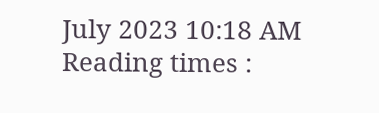July 2023 10:18 AM
Reading times :